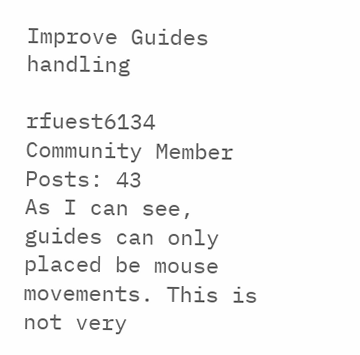Improve Guides handling

rfuest6134 Community Member Posts: 43
As I can see, guides can only placed be mouse movements. This is not very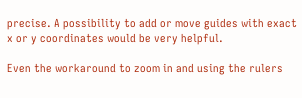precise. A possibility to add or move guides with exact x or y coordinates would be very helpful.

Even the workaround to zoom in and using the rulers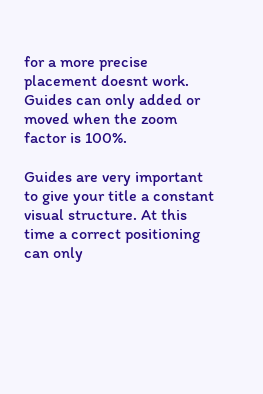for a more precise placement doesnt work. Guides can only added or moved when the zoom factor is 100%.

Guides are very important to give your title a constant visual structure. At this time a correct positioning can only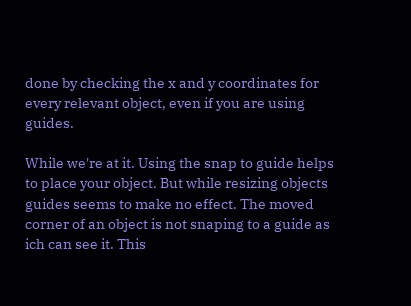done by checking the x and y coordinates for every relevant object, even if you are using guides.

While we're at it. Using the snap to guide helps to place your object. But while resizing objects guides seems to make no effect. The moved corner of an object is not snaping to a guide as ich can see it. This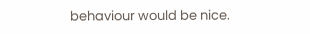behaviour would be nice.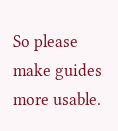So please make guides more usable.